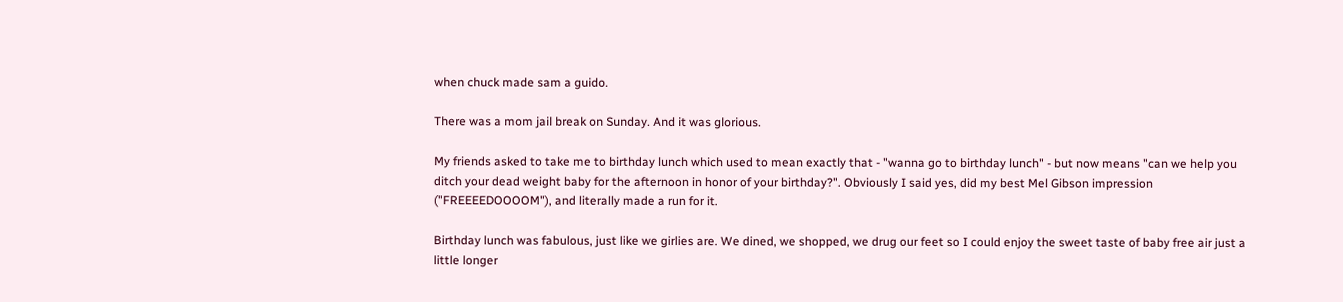when chuck made sam a guido.

There was a mom jail break on Sunday. And it was glorious.

My friends asked to take me to birthday lunch which used to mean exactly that - "wanna go to birthday lunch" - but now means "can we help you ditch your dead weight baby for the afternoon in honor of your birthday?". Obviously I said yes, did my best Mel Gibson impression ("FREEEEDOOOOM"), and literally made a run for it.

Birthday lunch was fabulous, just like we girlies are. We dined, we shopped, we drug our feet so I could enjoy the sweet taste of baby free air just a little longer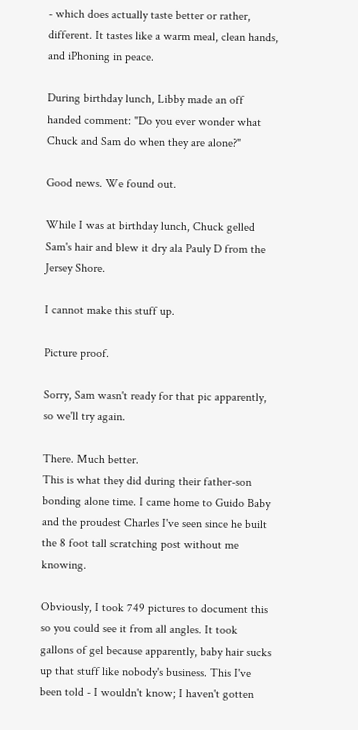- which does actually taste better or rather, different. It tastes like a warm meal, clean hands, and iPhoning in peace.

During birthday lunch, Libby made an off handed comment: "Do you ever wonder what Chuck and Sam do when they are alone?"

Good news. We found out.

While I was at birthday lunch, Chuck gelled Sam's hair and blew it dry ala Pauly D from the Jersey Shore.

I cannot make this stuff up.

Picture proof.

Sorry, Sam wasn't ready for that pic apparently, so we'll try again.

There. Much better.
This is what they did during their father-son bonding alone time. I came home to Guido Baby and the proudest Charles I've seen since he built the 8 foot tall scratching post without me knowing.

Obviously, I took 749 pictures to document this so you could see it from all angles. It took gallons of gel because apparently, baby hair sucks up that stuff like nobody's business. This I've been told - I wouldn't know; I haven't gotten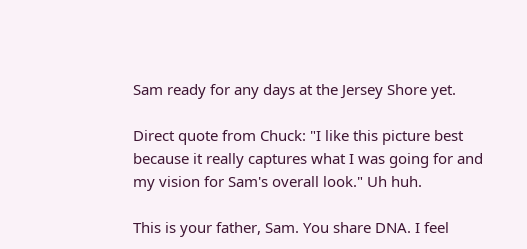Sam ready for any days at the Jersey Shore yet.

Direct quote from Chuck: "I like this picture best because it really captures what I was going for and my vision for Sam's overall look." Uh huh.

This is your father, Sam. You share DNA. I feel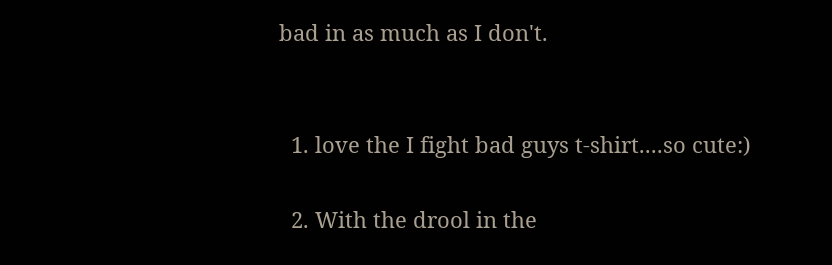bad in as much as I don't.


  1. love the I fight bad guys t-shirt....so cute:)

  2. With the drool in the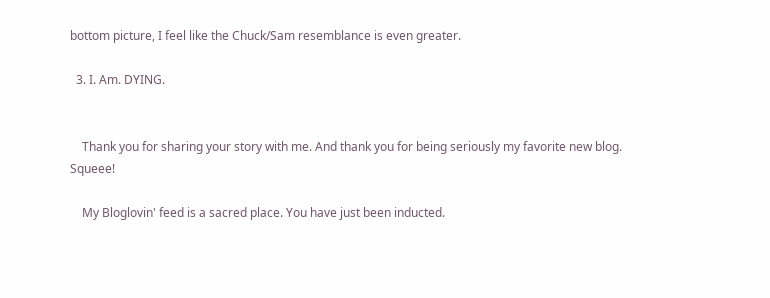bottom picture, I feel like the Chuck/Sam resemblance is even greater.

  3. I. Am. DYING.


    Thank you for sharing your story with me. And thank you for being seriously my favorite new blog. Squeee!

    My Bloglovin' feed is a sacred place. You have just been inducted.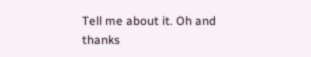Tell me about it. Oh and thanks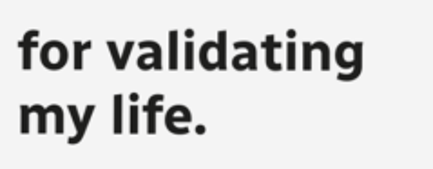for validating my life.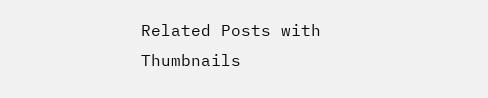Related Posts with Thumbnails